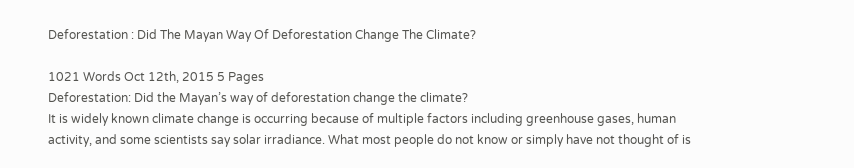Deforestation : Did The Mayan Way Of Deforestation Change The Climate?

1021 Words Oct 12th, 2015 5 Pages
Deforestation: Did the Mayan’s way of deforestation change the climate?
It is widely known climate change is occurring because of multiple factors including greenhouse gases, human activity, and some scientists say solar irradiance. What most people do not know or simply have not thought of is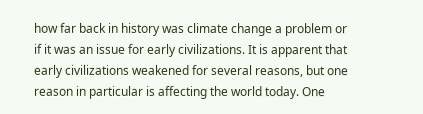how far back in history was climate change a problem or if it was an issue for early civilizations. It is apparent that early civilizations weakened for several reasons, but one reason in particular is affecting the world today. One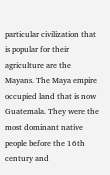particular civilization that is popular for their agriculture are the Mayans. The Maya empire occupied land that is now Guatemala. They were the most dominant native people before the 16th century and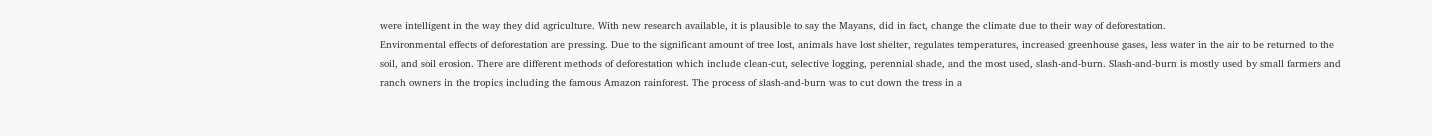were intelligent in the way they did agriculture. With new research available, it is plausible to say the Mayans, did in fact, change the climate due to their way of deforestation.
Environmental effects of deforestation are pressing. Due to the significant amount of tree lost, animals have lost shelter, regulates temperatures, increased greenhouse gases, less water in the air to be returned to the soil, and soil erosion. There are different methods of deforestation which include clean-cut, selective logging, perennial shade, and the most used, slash-and-burn. Slash-and-burn is mostly used by small farmers and ranch owners in the tropics including the famous Amazon rainforest. The process of slash-and-burn was to cut down the tress in a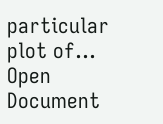particular plot of…
Open Document